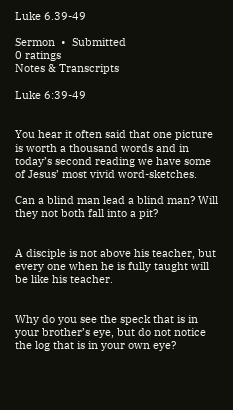Luke 6.39-49

Sermon  •  Submitted
0 ratings
Notes & Transcripts

Luke 6:39-49


You hear it often said that one picture is worth a thousand words and in today’s second reading we have some of Jesus’ most vivid word-sketches.

Can a blind man lead a blind man? Will they not both fall into a pit?


A disciple is not above his teacher, but every one when he is fully taught will be like his teacher.


Why do you see the speck that is in your brother’s eye, but do not notice the log that is in your own eye?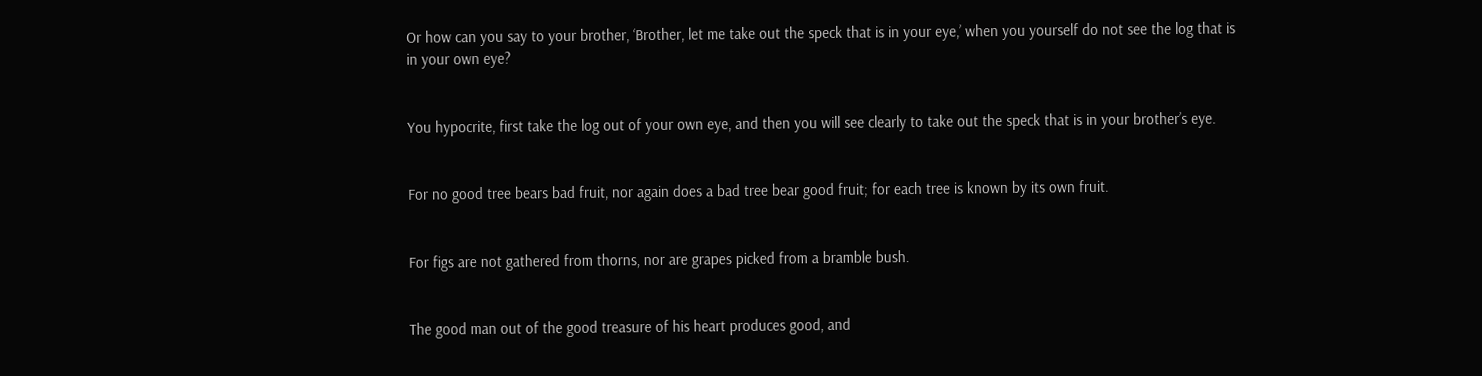Or how can you say to your brother, ‘Brother, let me take out the speck that is in your eye,’ when you yourself do not see the log that is in your own eye?


You hypocrite, first take the log out of your own eye, and then you will see clearly to take out the speck that is in your brother’s eye.


For no good tree bears bad fruit, nor again does a bad tree bear good fruit; for each tree is known by its own fruit.


For figs are not gathered from thorns, nor are grapes picked from a bramble bush.


The good man out of the good treasure of his heart produces good, and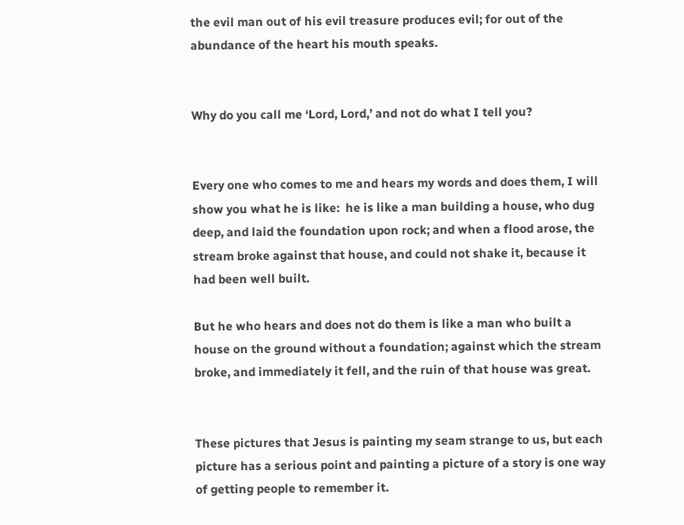the evil man out of his evil treasure produces evil; for out of the abundance of the heart his mouth speaks.


Why do you call me ‘Lord, Lord,’ and not do what I tell you?


Every one who comes to me and hears my words and does them, I will show you what he is like:  he is like a man building a house, who dug deep, and laid the foundation upon rock; and when a flood arose, the stream broke against that house, and could not shake it, because it had been well built.

But he who hears and does not do them is like a man who built a house on the ground without a foundation; against which the stream broke, and immediately it fell, and the ruin of that house was great.


These pictures that Jesus is painting my seam strange to us, but each picture has a serious point and painting a picture of a story is one way of getting people to remember it.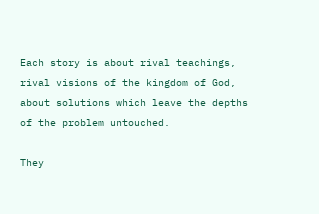Each story is about rival teachings, rival visions of the kingdom of God, about solutions which leave the depths of the problem untouched.

They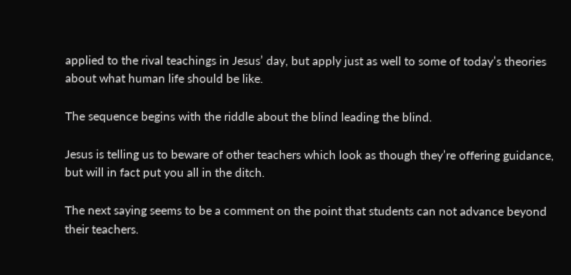applied to the rival teachings in Jesus’ day, but apply just as well to some of today’s theories about what human life should be like.

The sequence begins with the riddle about the blind leading the blind.

Jesus is telling us to beware of other teachers which look as though they’re offering guidance, but will in fact put you all in the ditch.

The next saying seems to be a comment on the point that students can not advance beyond their teachers.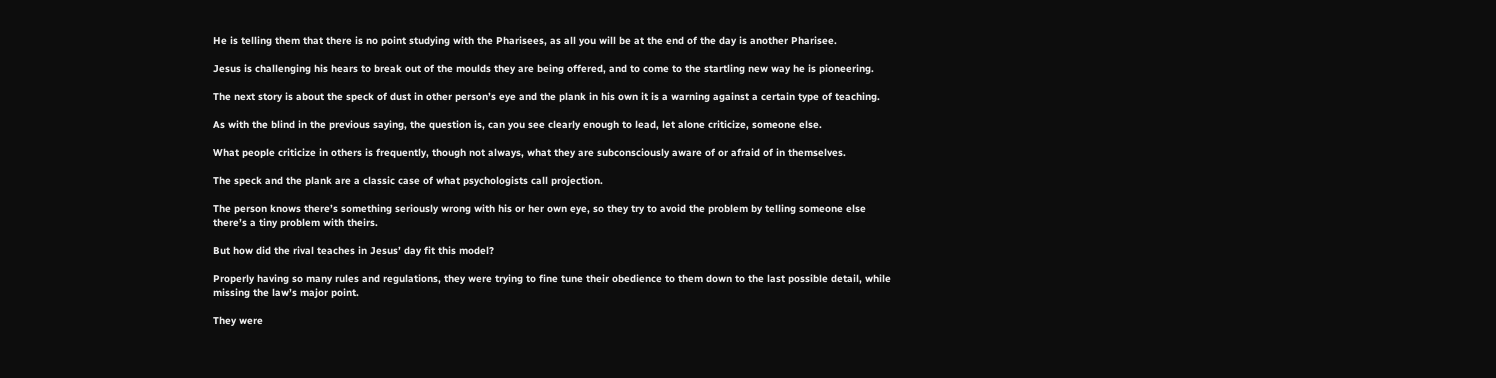He is telling them that there is no point studying with the Pharisees, as all you will be at the end of the day is another Pharisee.

Jesus is challenging his hears to break out of the moulds they are being offered, and to come to the startling new way he is pioneering.

The next story is about the speck of dust in other person’s eye and the plank in his own it is a warning against a certain type of teaching.

As with the blind in the previous saying, the question is, can you see clearly enough to lead, let alone criticize, someone else.

What people criticize in others is frequently, though not always, what they are subconsciously aware of or afraid of in themselves.

The speck and the plank are a classic case of what psychologists call projection.

The person knows there’s something seriously wrong with his or her own eye, so they try to avoid the problem by telling someone else there’s a tiny problem with theirs.

But how did the rival teaches in Jesus’ day fit this model?

Properly having so many rules and regulations, they were trying to fine tune their obedience to them down to the last possible detail, while missing the law’s major point.

They were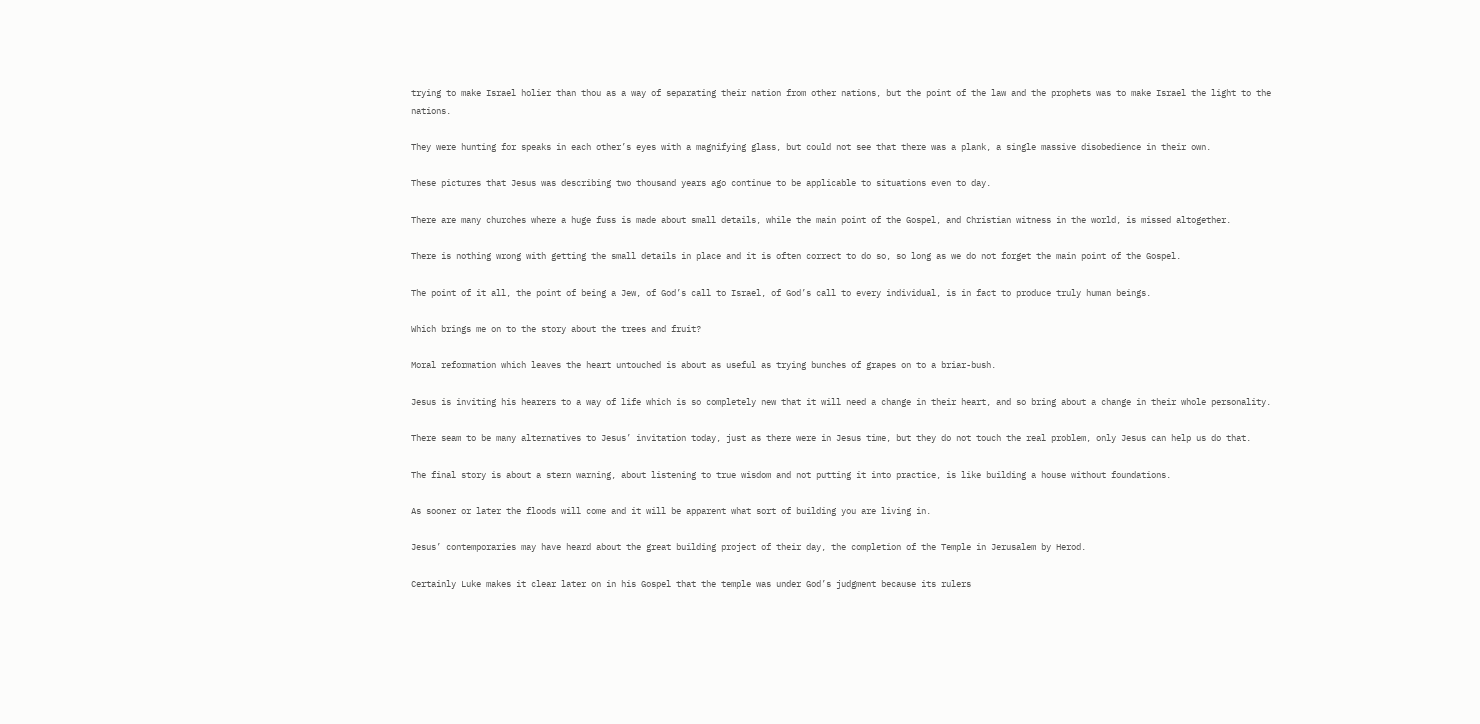trying to make Israel holier than thou as a way of separating their nation from other nations, but the point of the law and the prophets was to make Israel the light to the nations.

They were hunting for speaks in each other’s eyes with a magnifying glass, but could not see that there was a plank, a single massive disobedience in their own.

These pictures that Jesus was describing two thousand years ago continue to be applicable to situations even to day.

There are many churches where a huge fuss is made about small details, while the main point of the Gospel, and Christian witness in the world, is missed altogether.

There is nothing wrong with getting the small details in place and it is often correct to do so, so long as we do not forget the main point of the Gospel.

The point of it all, the point of being a Jew, of God’s call to Israel, of God’s call to every individual, is in fact to produce truly human beings.

Which brings me on to the story about the trees and fruit?

Moral reformation which leaves the heart untouched is about as useful as trying bunches of grapes on to a briar-bush.

Jesus is inviting his hearers to a way of life which is so completely new that it will need a change in their heart, and so bring about a change in their whole personality.

There seam to be many alternatives to Jesus’ invitation today, just as there were in Jesus time, but they do not touch the real problem, only Jesus can help us do that.

The final story is about a stern warning, about listening to true wisdom and not putting it into practice, is like building a house without foundations.

As sooner or later the floods will come and it will be apparent what sort of building you are living in.

Jesus’ contemporaries may have heard about the great building project of their day, the completion of the Temple in Jerusalem by Herod.

Certainly Luke makes it clear later on in his Gospel that the temple was under God’s judgment because its rulers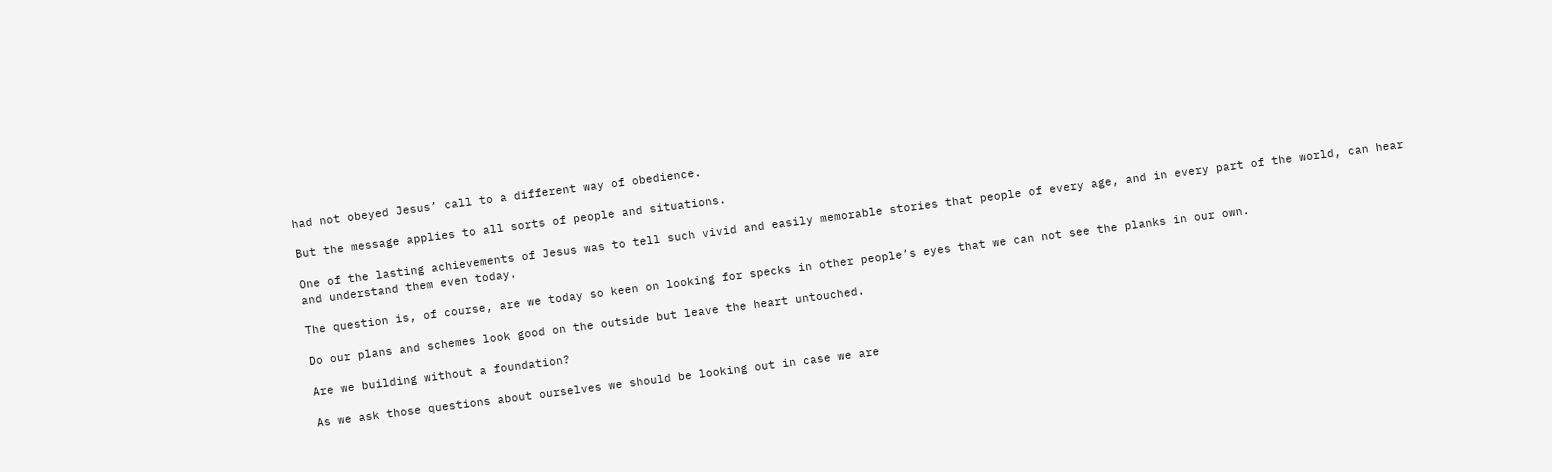had not obeyed Jesus’ call to a different way of obedience.

But the message applies to all sorts of people and situations.

One of the lasting achievements of Jesus was to tell such vivid and easily memorable stories that people of every age, and in every part of the world, can hear and understand them even today.

The question is, of course, are we today so keen on looking for specks in other people’s eyes that we can not see the planks in our own.

Do our plans and schemes look good on the outside but leave the heart untouched.

Are we building without a foundation?

As we ask those questions about ourselves we should be looking out in case we are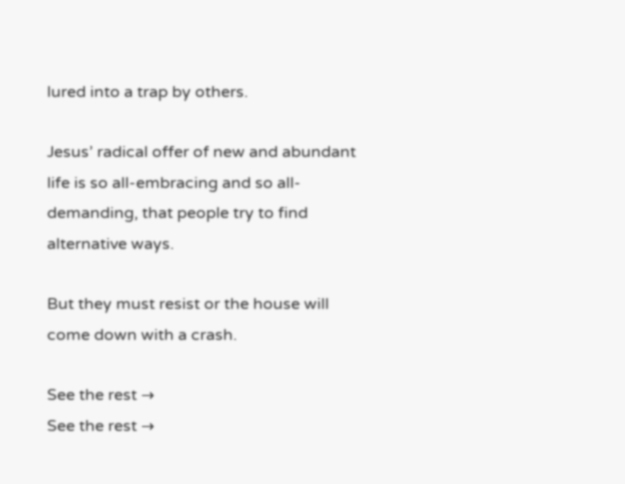lured into a trap by others.

Jesus’ radical offer of new and abundant life is so all-embracing and so all-demanding, that people try to find alternative ways.

But they must resist or the house will come down with a crash.

See the rest →
See the rest →